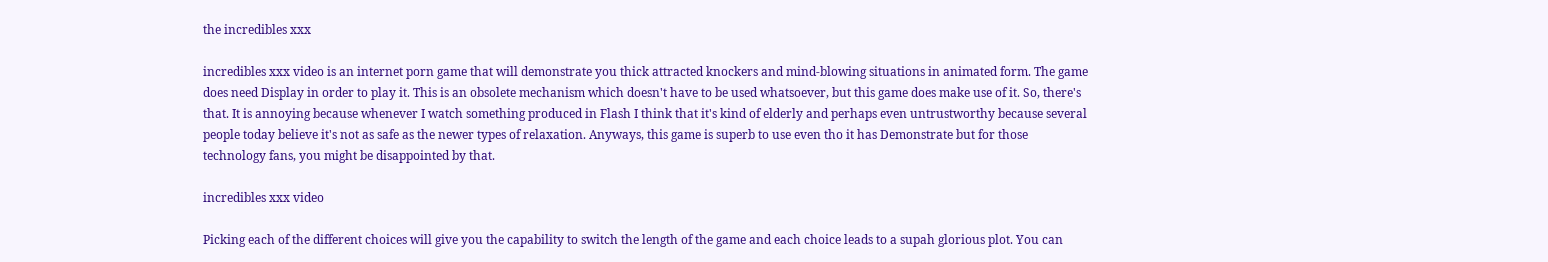the incredibles xxx

incredibles xxx video is an internet porn game that will demonstrate you thick attracted knockers and mind-blowing situations in animated form. The game does need Display in order to play it. This is an obsolete mechanism which doesn't have to be used whatsoever, but this game does make use of it. So, there's that. It is annoying because whenever I watch something produced in Flash I think that it's kind of elderly and perhaps even untrustworthy because several people today believe it's not as safe as the newer types of relaxation. Anyways, this game is superb to use even tho it has Demonstrate but for those technology fans, you might be disappointed by that.

incredibles xxx video

Picking each of the different choices will give you the capability to switch the length of the game and each choice leads to a supah glorious plot. You can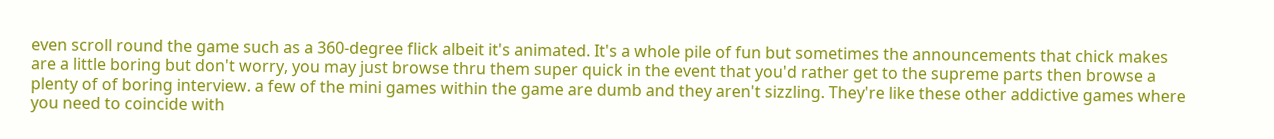even scroll round the game such as a 360-degree flick albeit it's animated. It's a whole pile of fun but sometimes the announcements that chick makes are a little boring but don't worry, you may just browse thru them super quick in the event that you'd rather get to the supreme parts then browse a plenty of of boring interview. a few of the mini games within the game are dumb and they aren't sizzling. They're like these other addictive games where you need to coincide with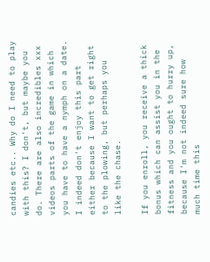candies etc.. Why do I need to play with this? I don't, but maybe you do. There are also incredibles xxx videos parts of the game in which you have to have a nymph on a date. I indeed don't enjoy this part either because I want to get right to the plowing, but perhaps you like the chase.

If you enroll, you receive a thick bonus which can assist you in the fitness and you ought to hurry up, because I'm not indeed sure how much time this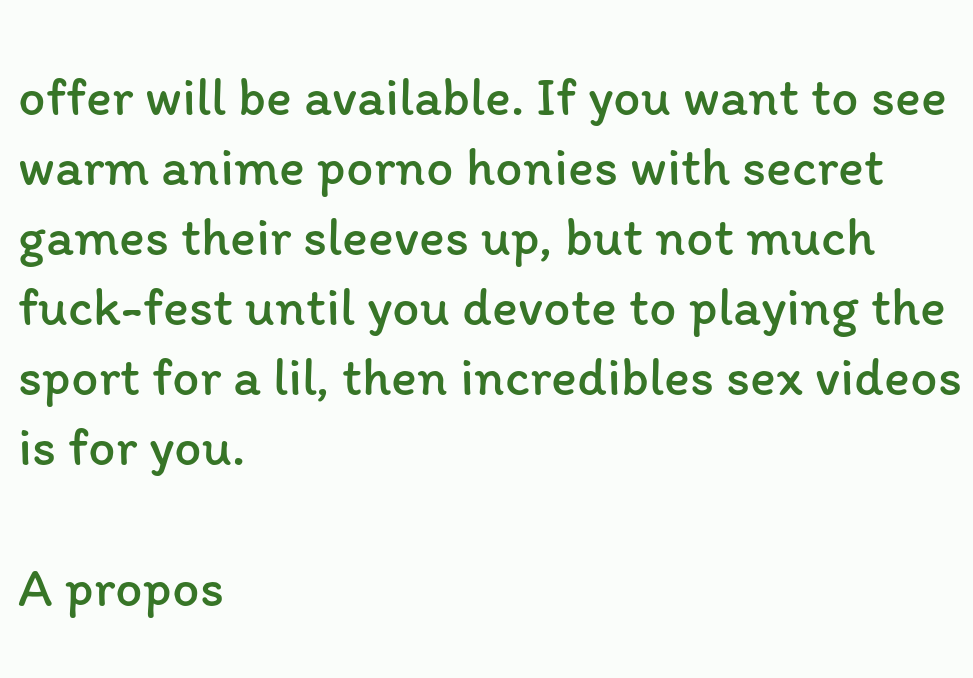offer will be available. If you want to see warm anime porno honies with secret games their sleeves up, but not much fuck-fest until you devote to playing the sport for a lil, then incredibles sex videos is for you.

A propos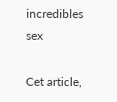incredibles sex

Cet article,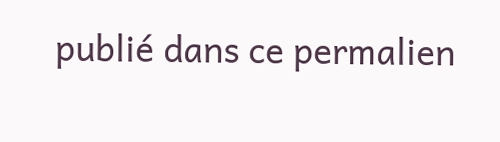publié dans ce permalien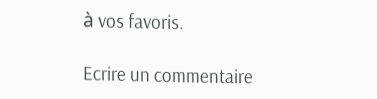à vos favoris.

Ecrire un commentaire